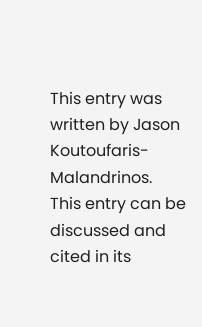This entry was written by Jason Koutoufaris-Malandrinos.
This entry can be discussed and cited in its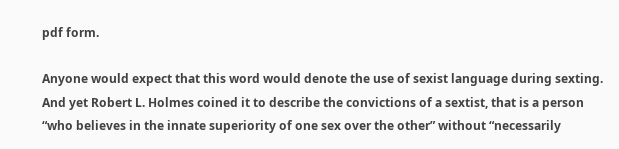pdf form.

Anyone would expect that this word would denote the use of sexist language during sexting. And yet Robert L. Holmes coined it to describe the convictions of a sextist, that is a person “who believes in the innate superiority of one sex over the other” without “necessarily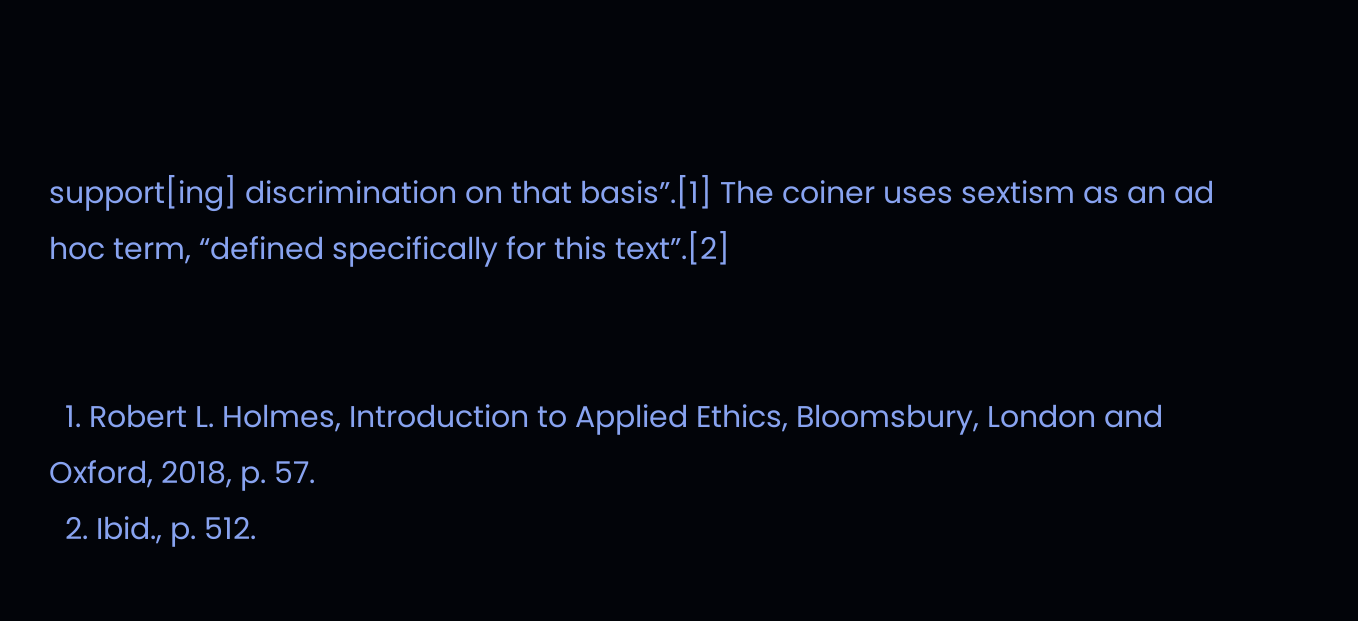support[ing] discrimination on that basis”.[1] The coiner uses sextism as an ad hoc term, “defined specifically for this text”.[2]


  1. Robert L. Holmes, Introduction to Applied Ethics, Bloomsbury, London and Oxford, 2018, p. 57.
  2. Ibid., p. 512.